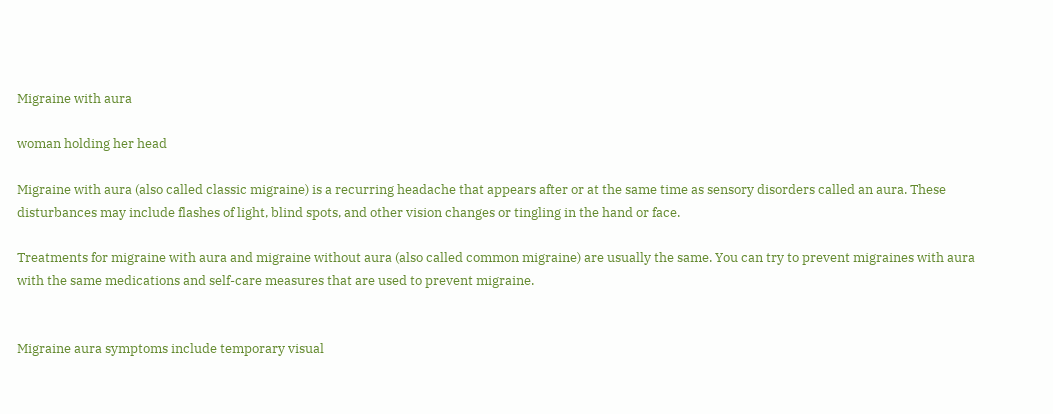Migraine with aura

woman holding her head

Migraine with aura (also called classic migraine) is a recurring headache that appears after or at the same time as sensory disorders called an aura. These disturbances may include flashes of light, blind spots, and other vision changes or tingling in the hand or face.

Treatments for migraine with aura and migraine without aura (also called common migraine) are usually the same. You can try to prevent migraines with aura with the same medications and self-care measures that are used to prevent migraine.


Migraine aura symptoms include temporary visual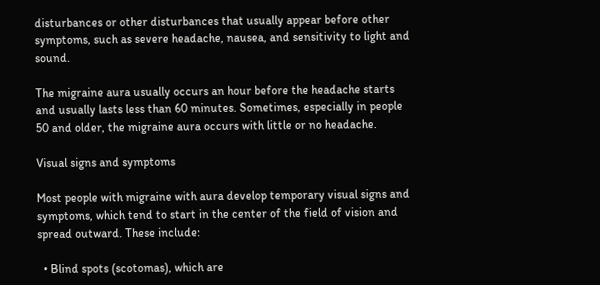disturbances or other disturbances that usually appear before other symptoms, such as severe headache, nausea, and sensitivity to light and sound.

The migraine aura usually occurs an hour before the headache starts and usually lasts less than 60 minutes. Sometimes, especially in people 50 and older, the migraine aura occurs with little or no headache.

Visual signs and symptoms

Most people with migraine with aura develop temporary visual signs and symptoms, which tend to start in the center of the field of vision and spread outward. These include:

  • Blind spots (scotomas), which are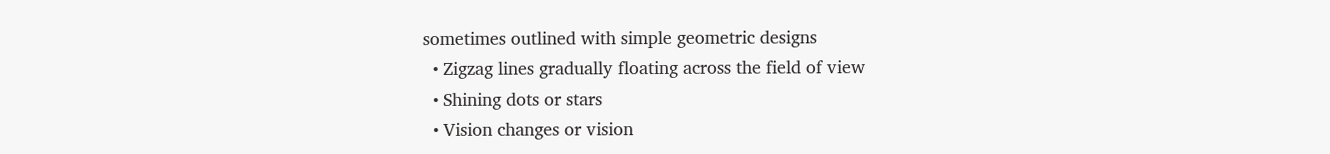sometimes outlined with simple geometric designs
  • Zigzag lines gradually floating across the field of view
  • Shining dots or stars
  • Vision changes or vision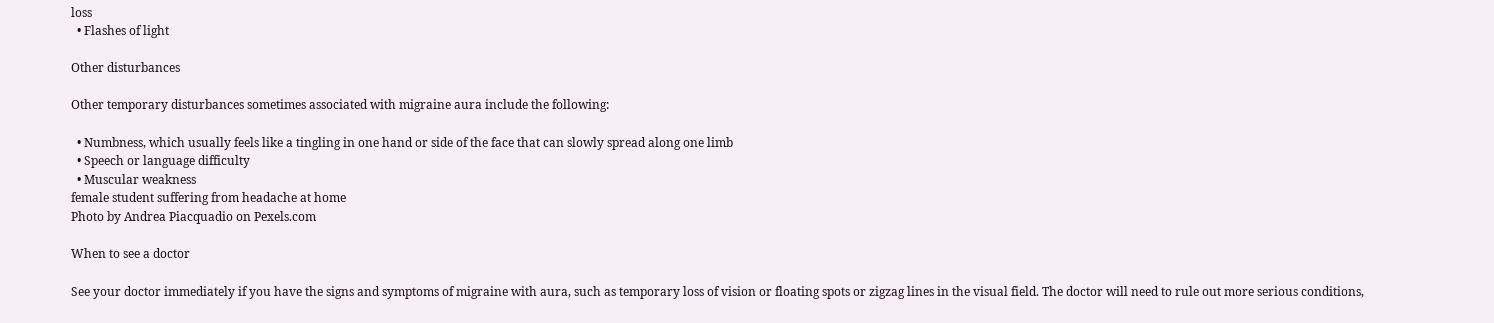loss
  • Flashes of light

Other disturbances

Other temporary disturbances sometimes associated with migraine aura include the following:

  • Numbness, which usually feels like a tingling in one hand or side of the face that can slowly spread along one limb
  • Speech or language difficulty
  • Muscular weakness
female student suffering from headache at home
Photo by Andrea Piacquadio on Pexels.com

When to see a doctor

See your doctor immediately if you have the signs and symptoms of migraine with aura, such as temporary loss of vision or floating spots or zigzag lines in the visual field. The doctor will need to rule out more serious conditions,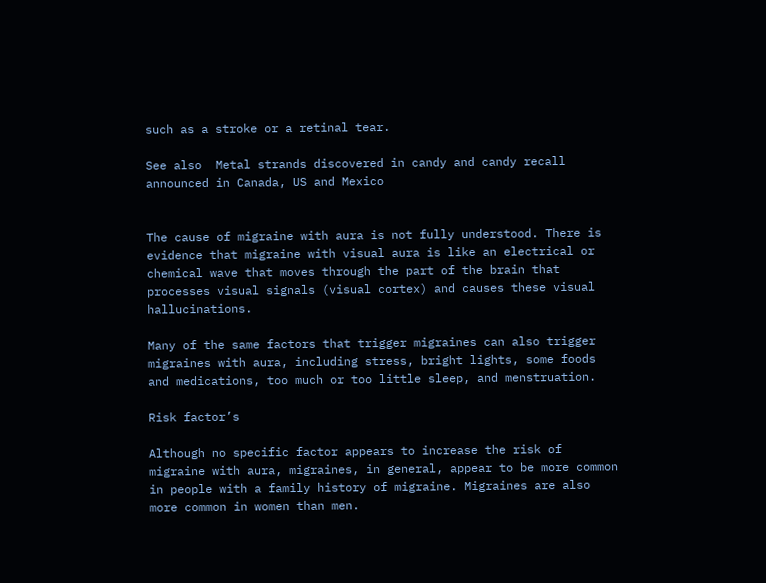such as a stroke or a retinal tear.

See also  Metal strands discovered in candy and candy recall announced in Canada, US and Mexico


The cause of migraine with aura is not fully understood. There is evidence that migraine with visual aura is like an electrical or chemical wave that moves through the part of the brain that processes visual signals (visual cortex) and causes these visual hallucinations.

Many of the same factors that trigger migraines can also trigger migraines with aura, including stress, bright lights, some foods and medications, too much or too little sleep, and menstruation.

Risk factor’s

Although no specific factor appears to increase the risk of migraine with aura, migraines, in general, appear to be more common in people with a family history of migraine. Migraines are also more common in women than men.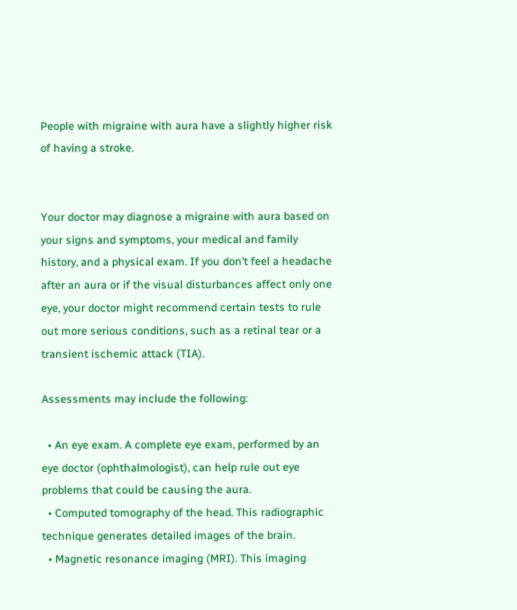People with migraine with aura have a slightly higher risk of having a stroke.


Your doctor may diagnose a migraine with aura based on your signs and symptoms, your medical and family history, and a physical exam. If you don’t feel a headache after an aura or if the visual disturbances affect only one eye, your doctor might recommend certain tests to rule out more serious conditions, such as a retinal tear or a transient ischemic attack (TIA).

Assessments may include the following:

  • An eye exam. A complete eye exam, performed by an eye doctor (ophthalmologist), can help rule out eye problems that could be causing the aura.
  • Computed tomography of the head. This radiographic technique generates detailed images of the brain.
  • Magnetic resonance imaging (MRI). This imaging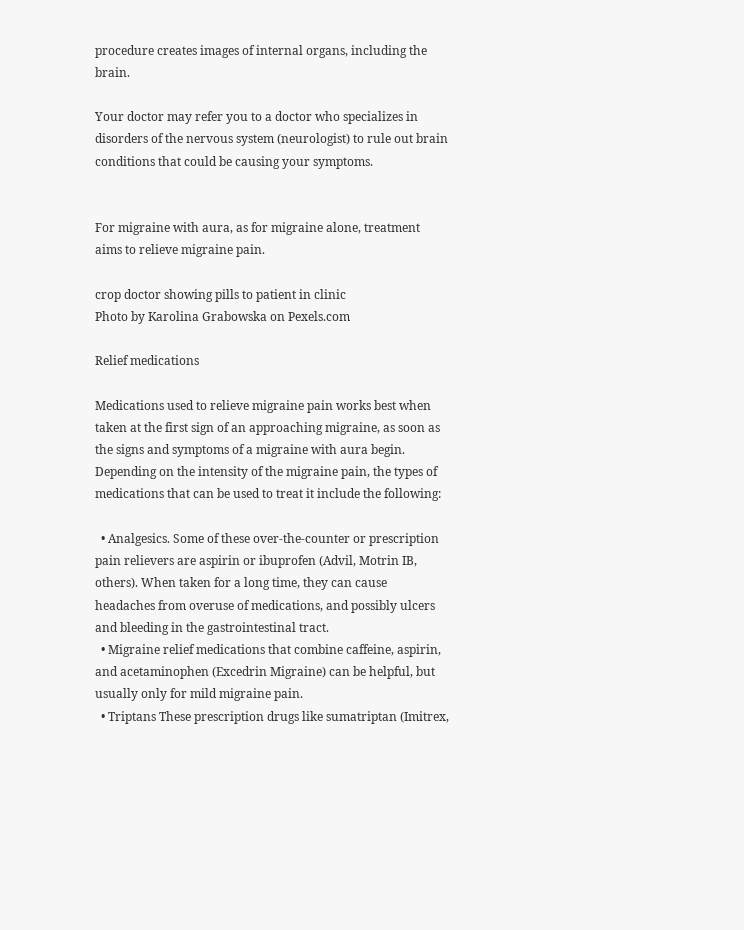procedure creates images of internal organs, including the brain.

Your doctor may refer you to a doctor who specializes in disorders of the nervous system (neurologist) to rule out brain conditions that could be causing your symptoms.


For migraine with aura, as for migraine alone, treatment aims to relieve migraine pain.

crop doctor showing pills to patient in clinic
Photo by Karolina Grabowska on Pexels.com

Relief medications

Medications used to relieve migraine pain works best when taken at the first sign of an approaching migraine, as soon as the signs and symptoms of a migraine with aura begin. Depending on the intensity of the migraine pain, the types of medications that can be used to treat it include the following:

  • Analgesics. Some of these over-the-counter or prescription pain relievers are aspirin or ibuprofen (Advil, Motrin IB, others). When taken for a long time, they can cause headaches from overuse of medications, and possibly ulcers and bleeding in the gastrointestinal tract.
  • Migraine relief medications that combine caffeine, aspirin, and acetaminophen (Excedrin Migraine) can be helpful, but usually only for mild migraine pain.
  • Triptans These prescription drugs like sumatriptan (Imitrex,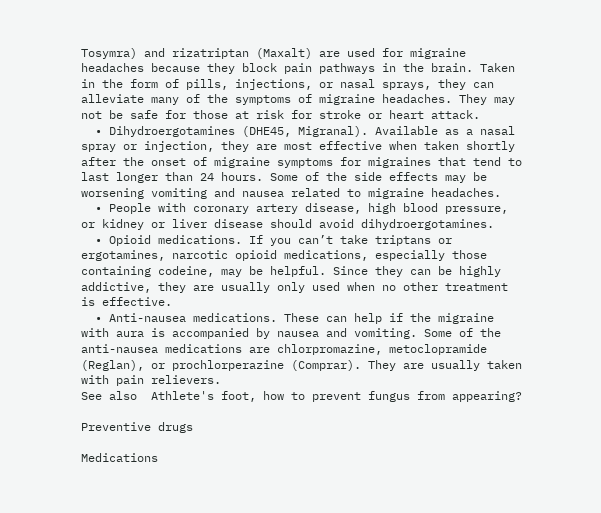Tosymra) and rizatriptan (Maxalt) are used for migraine headaches because they block pain pathways in the brain. Taken in the form of pills, injections, or nasal sprays, they can alleviate many of the symptoms of migraine headaches. They may not be safe for those at risk for stroke or heart attack.
  • Dihydroergotamines (DHE45, Migranal). Available as a nasal spray or injection, they are most effective when taken shortly after the onset of migraine symptoms for migraines that tend to last longer than 24 hours. Some of the side effects may be worsening vomiting and nausea related to migraine headaches.
  • People with coronary artery disease, high blood pressure, or kidney or liver disease should avoid dihydroergotamines.
  • Opioid medications. If you can’t take triptans or ergotamines, narcotic opioid medications, especially those containing codeine, may be helpful. Since they can be highly addictive, they are usually only used when no other treatment is effective.
  • Anti-nausea medications. These can help if the migraine with aura is accompanied by nausea and vomiting. Some of the anti-nausea medications are chlorpromazine, metoclopramide (Reglan), or prochlorperazine (Comprar). They are usually taken with pain relievers.
See also  Athlete's foot, how to prevent fungus from appearing?

Preventive drugs

Medications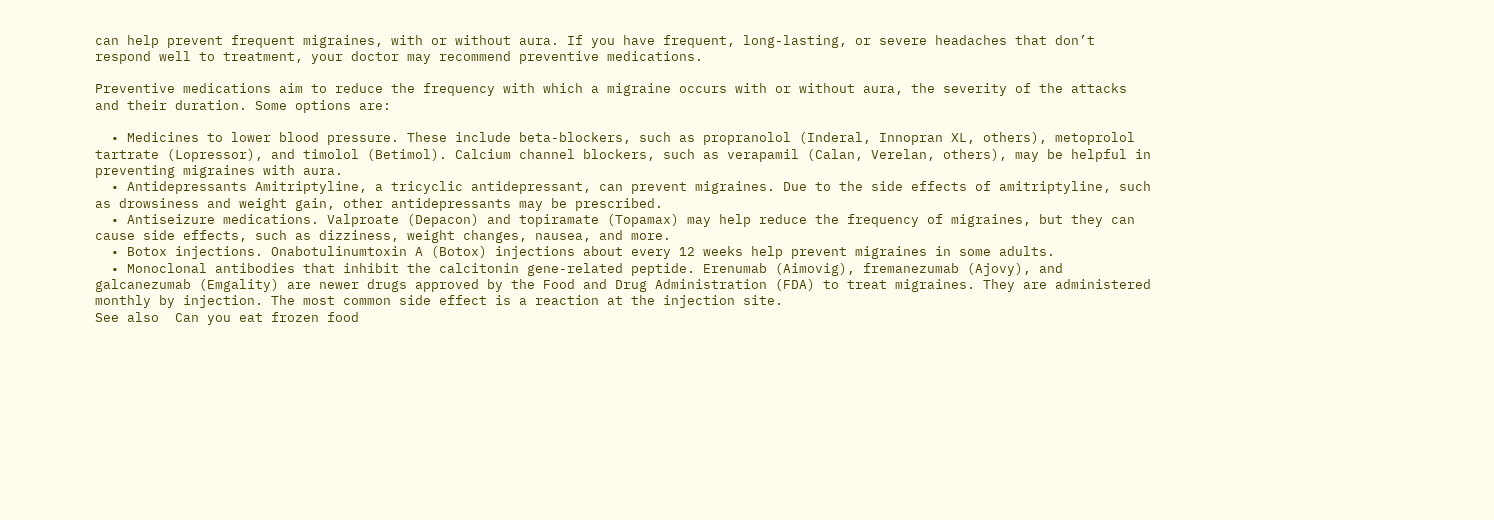can help prevent frequent migraines, with or without aura. If you have frequent, long-lasting, or severe headaches that don’t respond well to treatment, your doctor may recommend preventive medications.

Preventive medications aim to reduce the frequency with which a migraine occurs with or without aura, the severity of the attacks and their duration. Some options are:

  • Medicines to lower blood pressure. These include beta-blockers, such as propranolol (Inderal, Innopran XL, others), metoprolol tartrate (Lopressor), and timolol (Betimol). Calcium channel blockers, such as verapamil (Calan, Verelan, others), may be helpful in preventing migraines with aura.
  • Antidepressants Amitriptyline, a tricyclic antidepressant, can prevent migraines. Due to the side effects of amitriptyline, such as drowsiness and weight gain, other antidepressants may be prescribed.
  • Antiseizure medications. Valproate (Depacon) and topiramate (Topamax) may help reduce the frequency of migraines, but they can cause side effects, such as dizziness, weight changes, nausea, and more.
  • Botox injections. Onabotulinumtoxin A (Botox) injections about every 12 weeks help prevent migraines in some adults.
  • Monoclonal antibodies that inhibit the calcitonin gene-related peptide. Erenumab (Aimovig), fremanezumab (Ajovy), and galcanezumab (Emgality) are newer drugs approved by the Food and Drug Administration (FDA) to treat migraines. They are administered monthly by injection. The most common side effect is a reaction at the injection site.
See also  Can you eat frozen food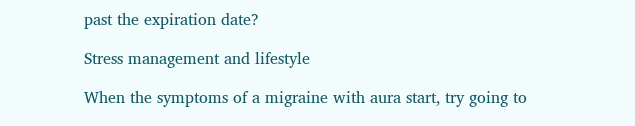past the expiration date?

Stress management and lifestyle

When the symptoms of a migraine with aura start, try going to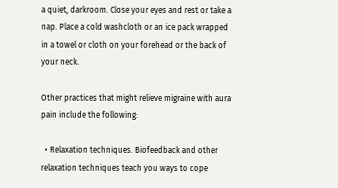a quiet, darkroom. Close your eyes and rest or take a nap. Place a cold washcloth or an ice pack wrapped in a towel or cloth on your forehead or the back of your neck.

Other practices that might relieve migraine with aura pain include the following:

  • Relaxation techniques. Biofeedback and other relaxation techniques teach you ways to cope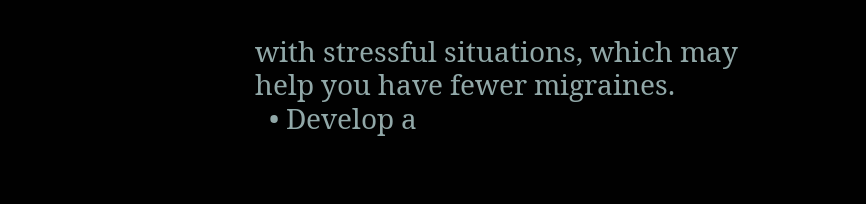with stressful situations, which may help you have fewer migraines.
  • Develop a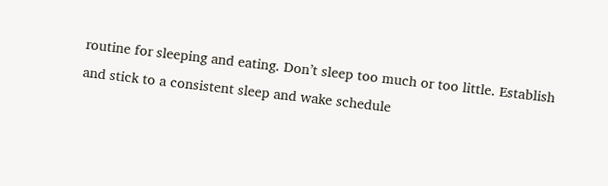routine for sleeping and eating. Don’t sleep too much or too little. Establish and stick to a consistent sleep and wake schedule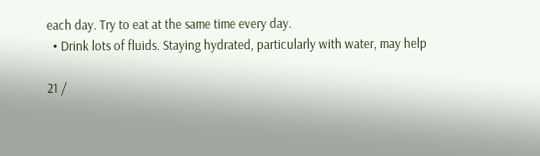each day. Try to eat at the same time every day.
  • Drink lots of fluids. Staying hydrated, particularly with water, may help

21 /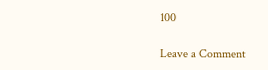100

Leave a Comment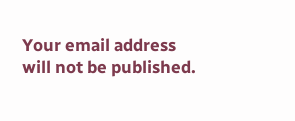Your email address will not be published.